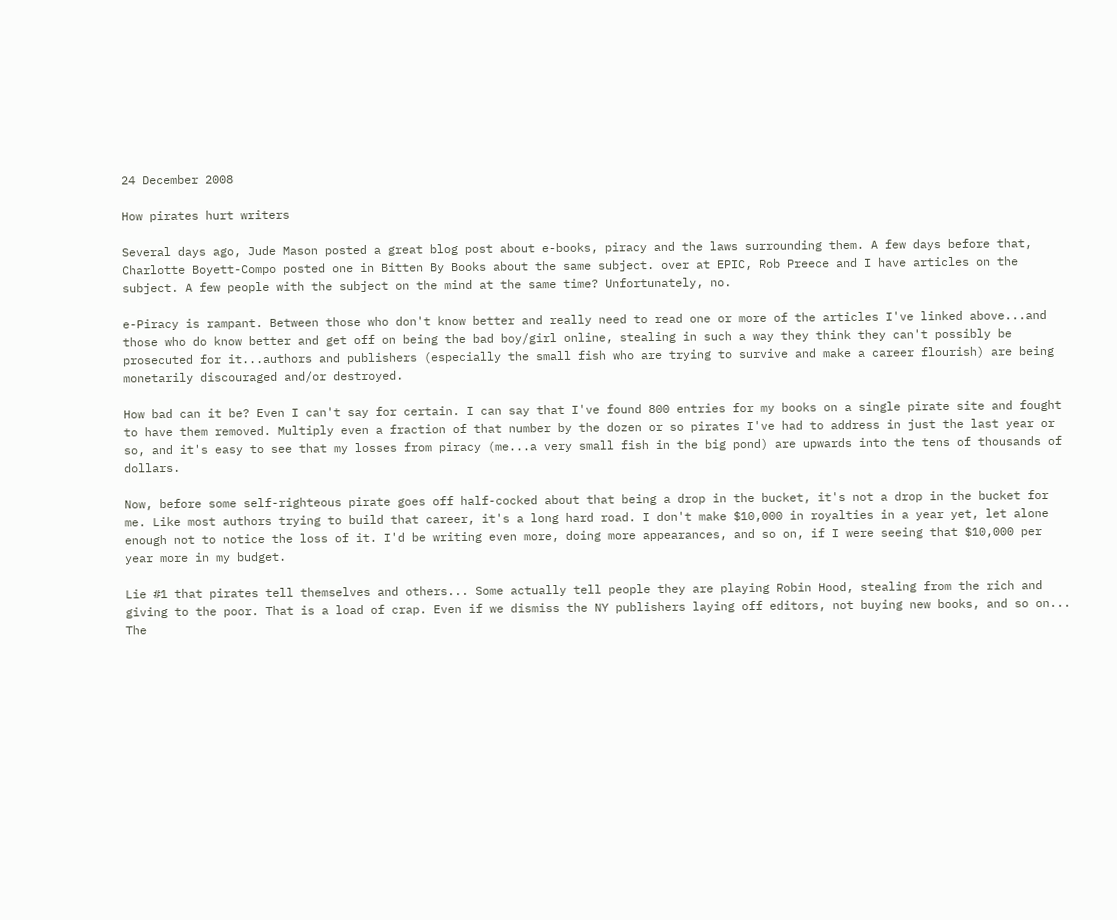24 December 2008

How pirates hurt writers

Several days ago, Jude Mason posted a great blog post about e-books, piracy and the laws surrounding them. A few days before that, Charlotte Boyett-Compo posted one in Bitten By Books about the same subject. over at EPIC, Rob Preece and I have articles on the subject. A few people with the subject on the mind at the same time? Unfortunately, no.

e-Piracy is rampant. Between those who don't know better and really need to read one or more of the articles I've linked above...and those who do know better and get off on being the bad boy/girl online, stealing in such a way they think they can't possibly be prosecuted for it...authors and publishers (especially the small fish who are trying to survive and make a career flourish) are being monetarily discouraged and/or destroyed.

How bad can it be? Even I can't say for certain. I can say that I've found 800 entries for my books on a single pirate site and fought to have them removed. Multiply even a fraction of that number by the dozen or so pirates I've had to address in just the last year or so, and it's easy to see that my losses from piracy (me...a very small fish in the big pond) are upwards into the tens of thousands of dollars.

Now, before some self-righteous pirate goes off half-cocked about that being a drop in the bucket, it's not a drop in the bucket for me. Like most authors trying to build that career, it's a long hard road. I don't make $10,000 in royalties in a year yet, let alone enough not to notice the loss of it. I'd be writing even more, doing more appearances, and so on, if I were seeing that $10,000 per year more in my budget.

Lie #1 that pirates tell themselves and others... Some actually tell people they are playing Robin Hood, stealing from the rich and giving to the poor. That is a load of crap. Even if we dismiss the NY publishers laying off editors, not buying new books, and so on... The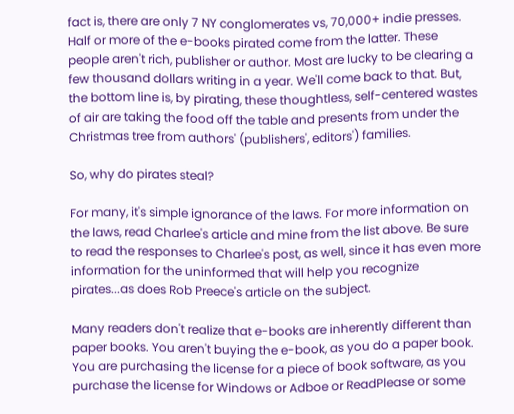fact is, there are only 7 NY conglomerates vs, 70,000+ indie presses. Half or more of the e-books pirated come from the latter. These people aren't rich, publisher or author. Most are lucky to be clearing a few thousand dollars writing in a year. We'll come back to that. But, the bottom line is, by pirating, these thoughtless, self-centered wastes of air are taking the food off the table and presents from under the Christmas tree from authors' (publishers', editors') families.

So, why do pirates steal?

For many, it's simple ignorance of the laws. For more information on the laws, read Charlee's article and mine from the list above. Be sure to read the responses to Charlee's post, as well, since it has even more information for the uninformed that will help you recognize pirates...as does Rob Preece's article on the subject.

Many readers don't realize that e-books are inherently different than paper books. You aren't buying the e-book, as you do a paper book. You are purchasing the license for a piece of book software, as you purchase the license for Windows or Adboe or ReadPlease or some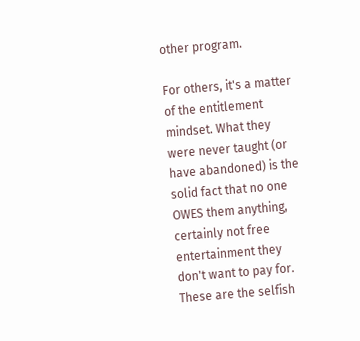other program.

For others, it's a matter of the entitlement mindset. What they were never taught (or have abandoned) is the solid fact that no one OWES them anything, certainly not free entertainment they don't want to pay for. These are the selfish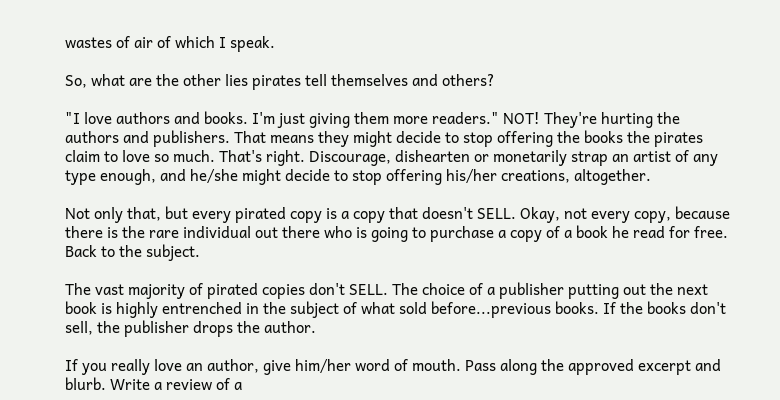wastes of air of which I speak.

So, what are the other lies pirates tell themselves and others?

"I love authors and books. I'm just giving them more readers." NOT! They're hurting the authors and publishers. That means they might decide to stop offering the books the pirates claim to love so much. That's right. Discourage, dishearten or monetarily strap an artist of any type enough, and he/she might decide to stop offering his/her creations, altogether.

Not only that, but every pirated copy is a copy that doesn't SELL. Okay, not every copy, because there is the rare individual out there who is going to purchase a copy of a book he read for free. Back to the subject.

The vast majority of pirated copies don't SELL. The choice of a publisher putting out the next book is highly entrenched in the subject of what sold before...previous books. If the books don't sell, the publisher drops the author.

If you really love an author, give him/her word of mouth. Pass along the approved excerpt and blurb. Write a review of a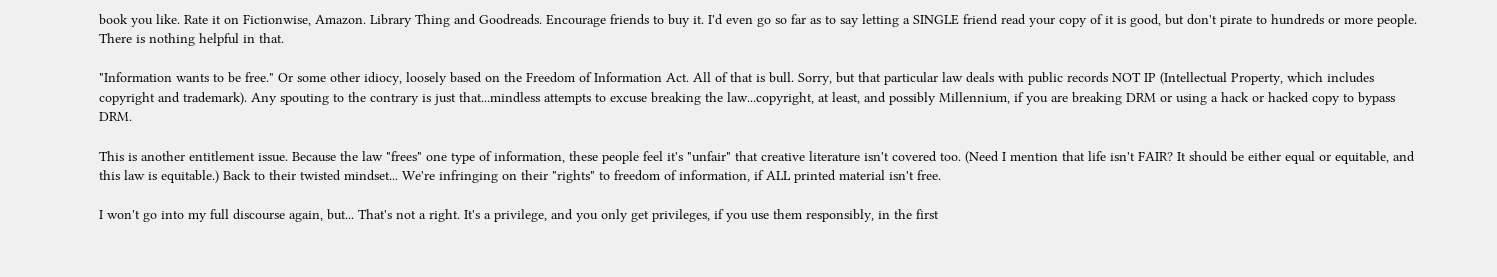book you like. Rate it on Fictionwise, Amazon. Library Thing and Goodreads. Encourage friends to buy it. I'd even go so far as to say letting a SINGLE friend read your copy of it is good, but don't pirate to hundreds or more people. There is nothing helpful in that.

"Information wants to be free." Or some other idiocy, loosely based on the Freedom of Information Act. All of that is bull. Sorry, but that particular law deals with public records NOT IP (Intellectual Property, which includes copyright and trademark). Any spouting to the contrary is just that...mindless attempts to excuse breaking the law...copyright, at least, and possibly Millennium, if you are breaking DRM or using a hack or hacked copy to bypass DRM.

This is another entitlement issue. Because the law "frees" one type of information, these people feel it's "unfair" that creative literature isn't covered too. (Need I mention that life isn't FAIR? It should be either equal or equitable, and this law is equitable.) Back to their twisted mindset... We're infringing on their "rights" to freedom of information, if ALL printed material isn't free.

I won't go into my full discourse again, but... That's not a right. It's a privilege, and you only get privileges, if you use them responsibly, in the first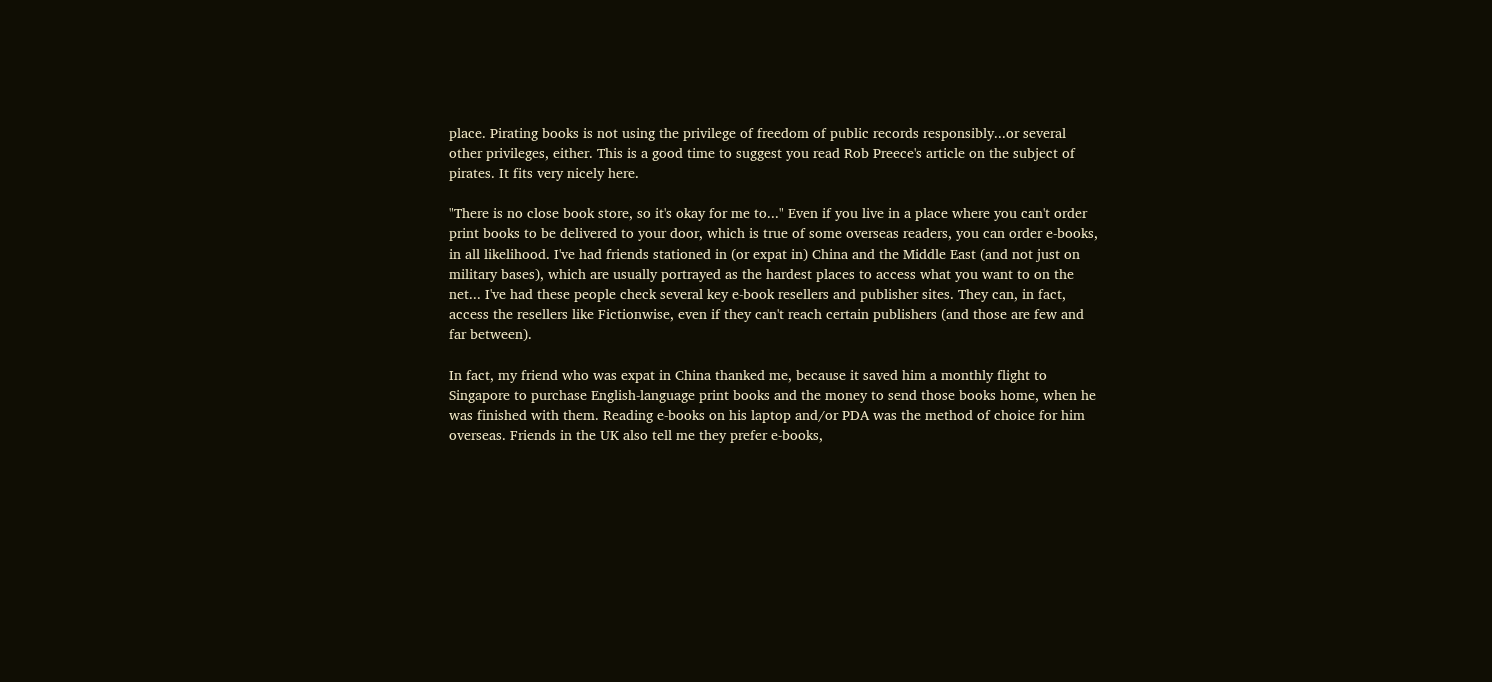place. Pirating books is not using the privilege of freedom of public records responsibly...or several other privileges, either. This is a good time to suggest you read Rob Preece's article on the subject of pirates. It fits very nicely here.

"There is no close book store, so it's okay for me to..." Even if you live in a place where you can't order print books to be delivered to your door, which is true of some overseas readers, you can order e-books, in all likelihood. I've had friends stationed in (or expat in) China and the Middle East (and not just on military bases), which are usually portrayed as the hardest places to access what you want to on the net... I've had these people check several key e-book resellers and publisher sites. They can, in fact, access the resellers like Fictionwise, even if they can't reach certain publishers (and those are few and far between).

In fact, my friend who was expat in China thanked me, because it saved him a monthly flight to Singapore to purchase English-language print books and the money to send those books home, when he was finished with them. Reading e-books on his laptop and/or PDA was the method of choice for him overseas. Friends in the UK also tell me they prefer e-books,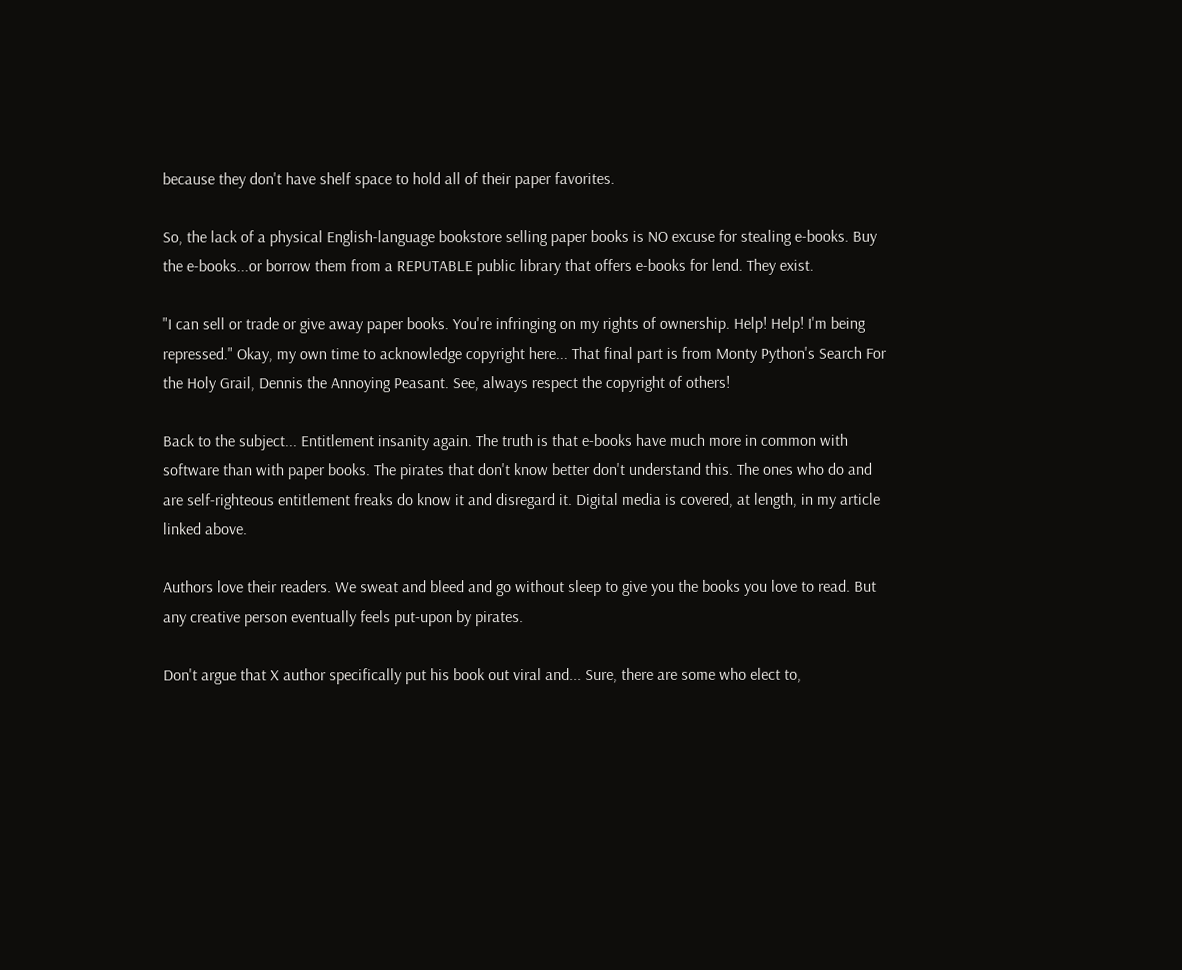because they don't have shelf space to hold all of their paper favorites.

So, the lack of a physical English-language bookstore selling paper books is NO excuse for stealing e-books. Buy the e-books...or borrow them from a REPUTABLE public library that offers e-books for lend. They exist.

"I can sell or trade or give away paper books. You're infringing on my rights of ownership. Help! Help! I'm being repressed." Okay, my own time to acknowledge copyright here... That final part is from Monty Python's Search For the Holy Grail, Dennis the Annoying Peasant. See, always respect the copyright of others!

Back to the subject... Entitlement insanity again. The truth is that e-books have much more in common with software than with paper books. The pirates that don't know better don't understand this. The ones who do and are self-righteous entitlement freaks do know it and disregard it. Digital media is covered, at length, in my article linked above.

Authors love their readers. We sweat and bleed and go without sleep to give you the books you love to read. But any creative person eventually feels put-upon by pirates.

Don't argue that X author specifically put his book out viral and... Sure, there are some who elect to,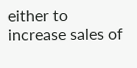either to increase sales of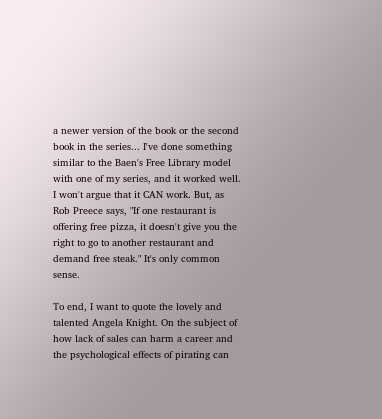a newer version of the book or the second book in the series... I've done something similar to the Baen's Free Library model with one of my series, and it worked well. I won't argue that it CAN work. But, as Rob Preece says, "If one restaurant is offering free pizza, it doesn't give you the right to go to another restaurant and demand free steak." It's only common sense.

To end, I want to quote the lovely and talented Angela Knight. On the subject of how lack of sales can harm a career and the psychological effects of pirating can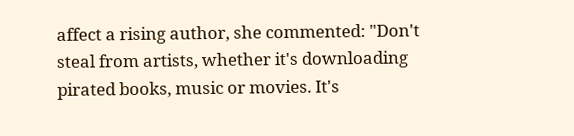affect a rising author, she commented: "Don't steal from artists, whether it's downloading pirated books, music or movies. It's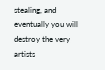stealing, and eventually you will destroy the very artists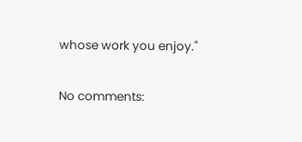whose work you enjoy."

No comments: